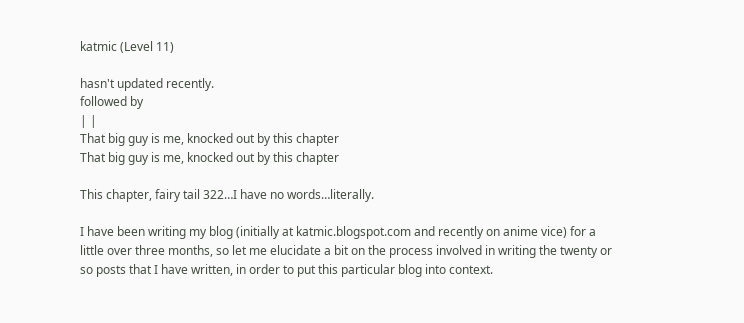katmic (Level 11)

hasn't updated recently.
followed by
| |
That big guy is me, knocked out by this chapter
That big guy is me, knocked out by this chapter

This chapter, fairy tail 322…I have no words…literally.

I have been writing my blog (initially at katmic.blogspot.com and recently on anime vice) for a little over three months, so let me elucidate a bit on the process involved in writing the twenty or so posts that I have written, in order to put this particular blog into context.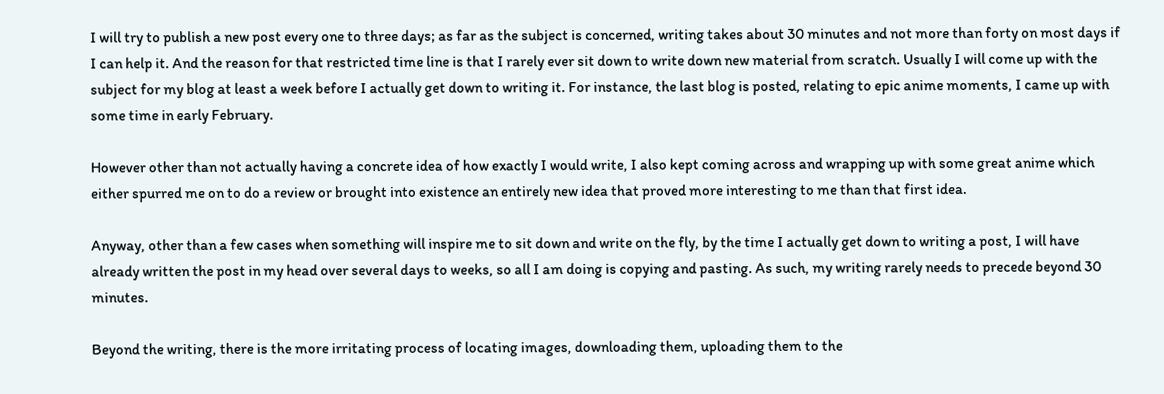I will try to publish a new post every one to three days; as far as the subject is concerned, writing takes about 30 minutes and not more than forty on most days if I can help it. And the reason for that restricted time line is that I rarely ever sit down to write down new material from scratch. Usually I will come up with the subject for my blog at least a week before I actually get down to writing it. For instance, the last blog is posted, relating to epic anime moments, I came up with some time in early February.

However other than not actually having a concrete idea of how exactly I would write, I also kept coming across and wrapping up with some great anime which either spurred me on to do a review or brought into existence an entirely new idea that proved more interesting to me than that first idea.

Anyway, other than a few cases when something will inspire me to sit down and write on the fly, by the time I actually get down to writing a post, I will have already written the post in my head over several days to weeks, so all I am doing is copying and pasting. As such, my writing rarely needs to precede beyond 30 minutes.

Beyond the writing, there is the more irritating process of locating images, downloading them, uploading them to the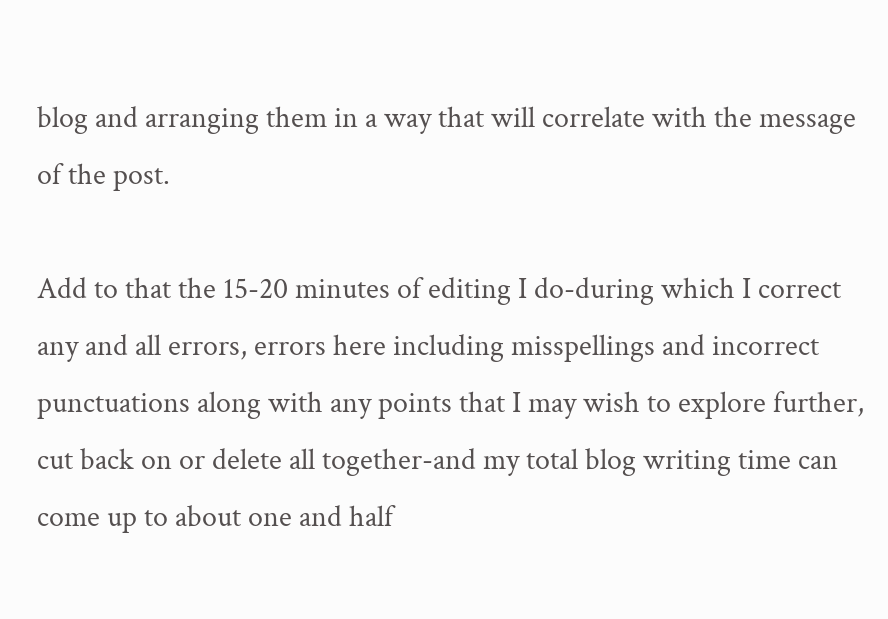blog and arranging them in a way that will correlate with the message of the post.

Add to that the 15-20 minutes of editing I do-during which I correct any and all errors, errors here including misspellings and incorrect punctuations along with any points that I may wish to explore further, cut back on or delete all together-and my total blog writing time can come up to about one and half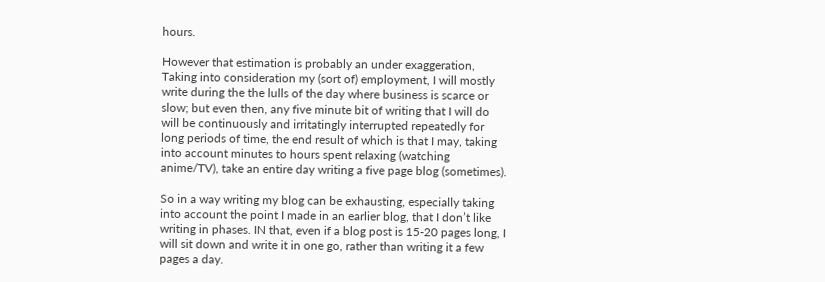hours.

However that estimation is probably an under exaggeration, Taking into consideration my (sort of) employment, I will mostly write during the the lulls of the day where business is scarce or slow; but even then, any five minute bit of writing that I will do will be continuously and irritatingly interrupted repeatedly for long periods of time, the end result of which is that I may, taking into account minutes to hours spent relaxing (watching anime/TV), take an entire day writing a five page blog (sometimes).

So in a way writing my blog can be exhausting, especially taking into account the point I made in an earlier blog, that I don’t like writing in phases. IN that, even if a blog post is 15-20 pages long, I will sit down and write it in one go, rather than writing it a few pages a day.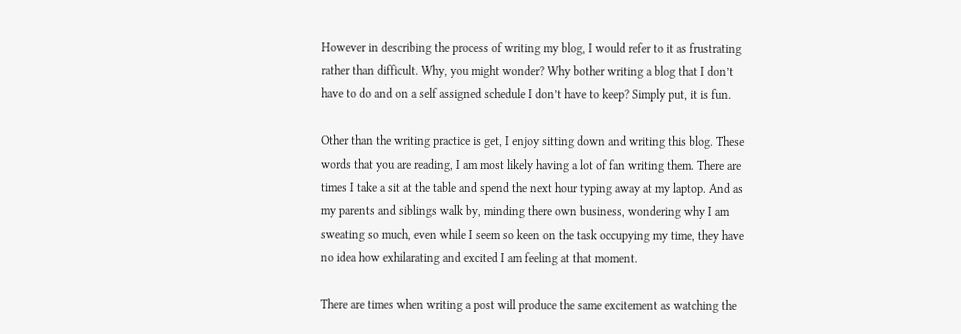However in describing the process of writing my blog, I would refer to it as frustrating rather than difficult. Why, you might wonder? Why bother writing a blog that I don’t have to do and on a self assigned schedule I don’t have to keep? Simply put, it is fun.

Other than the writing practice is get, I enjoy sitting down and writing this blog. These words that you are reading, I am most likely having a lot of fan writing them. There are times I take a sit at the table and spend the next hour typing away at my laptop. And as my parents and siblings walk by, minding there own business, wondering why I am sweating so much, even while I seem so keen on the task occupying my time, they have no idea how exhilarating and excited I am feeling at that moment.

There are times when writing a post will produce the same excitement as watching the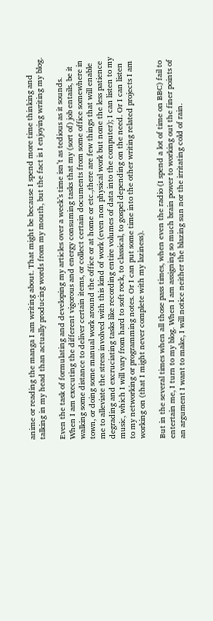anime or reading the manga I am writing about. That might be because I spend more time thinking and talking in my head than actually producing words from my mouth, but the fact is I enjoying writing my blog.

Even the task of formulating and developing my articles over a week’s time isn’t as tedious as it sounds. When I am executing the different vigorous and energy consuming tasks that my (sort of) job entails, be it walking some distance to deliver certain items, or collect certain documents from some office somewhere in town, or doing some manual work around the office or at home or etc.,there are few things that will enable me to alleviate the stress involved with this kind of work (even non physical work but none the less patience degrading and excruciating tasks like recording entire volumes of data into the computer); I can listen to my music, which I will vary from hard to soft rock, to classical, to gospel depending on the need. Or I can listen to my networking or programming notes. Or I can put some time into the other writing related projects I am working on (that I might never complete with my laziness).

But in the several times when all those pass times, when even the radio (I spend a lot of time on BBC) fail to entertain me, I turn to my blog. When I am assigning so much brain power to working out the finer points of an argument I want to make, I will notice neither the blazing sun nor the irritating cold of rain.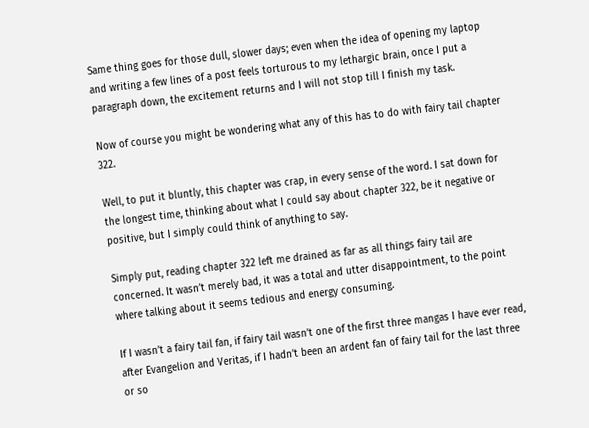Same thing goes for those dull, slower days; even when the idea of opening my laptop and writing a few lines of a post feels torturous to my lethargic brain, once I put a paragraph down, the excitement returns and I will not stop till I finish my task.

Now of course you might be wondering what any of this has to do with fairy tail chapter 322.

Well, to put it bluntly, this chapter was crap, in every sense of the word. I sat down for the longest time, thinking about what I could say about chapter 322, be it negative or positive, but I simply could think of anything to say.

Simply put, reading chapter 322 left me drained as far as all things fairy tail are concerned. It wasn’t merely bad, it was a total and utter disappointment, to the point where talking about it seems tedious and energy consuming.

If I wasn’t a fairy tail fan, if fairy tail wasn’t one of the first three mangas I have ever read, after Evangelion and Veritas, if I hadn’t been an ardent fan of fairy tail for the last three or so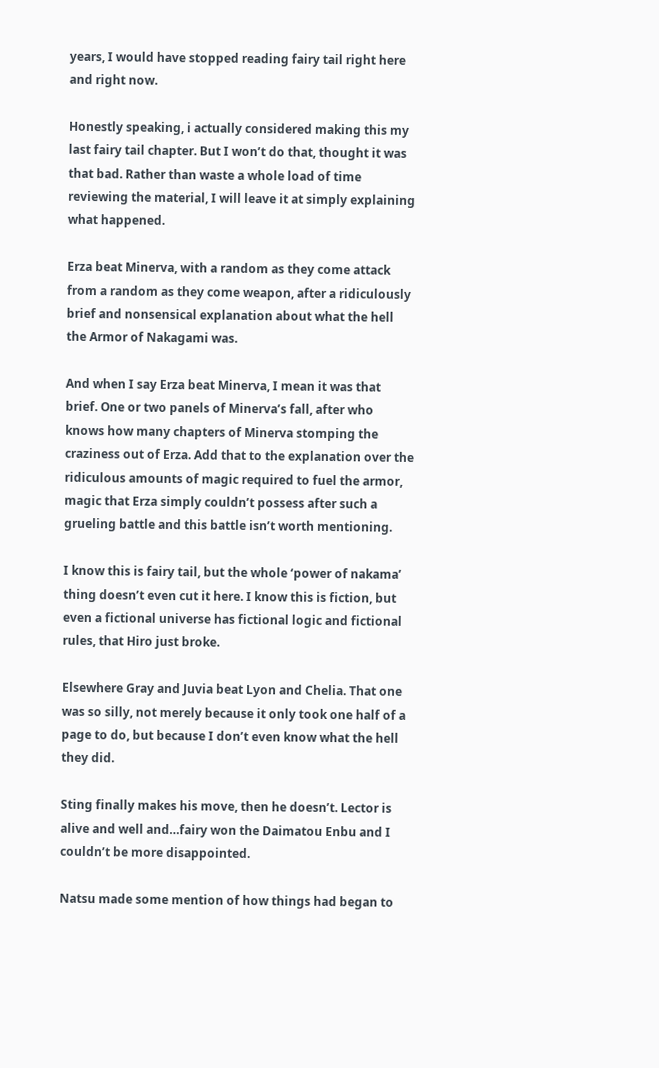years, I would have stopped reading fairy tail right here and right now.

Honestly speaking, i actually considered making this my last fairy tail chapter. But I won’t do that, thought it was that bad. Rather than waste a whole load of time reviewing the material, I will leave it at simply explaining what happened.

Erza beat Minerva, with a random as they come attack from a random as they come weapon, after a ridiculously brief and nonsensical explanation about what the hell the Armor of Nakagami was.

And when I say Erza beat Minerva, I mean it was that brief. One or two panels of Minerva’s fall, after who knows how many chapters of Minerva stomping the craziness out of Erza. Add that to the explanation over the ridiculous amounts of magic required to fuel the armor, magic that Erza simply couldn’t possess after such a grueling battle and this battle isn’t worth mentioning.

I know this is fairy tail, but the whole ‘power of nakama’ thing doesn’t even cut it here. I know this is fiction, but even a fictional universe has fictional logic and fictional rules, that Hiro just broke.

Elsewhere Gray and Juvia beat Lyon and Chelia. That one was so silly, not merely because it only took one half of a page to do, but because I don’t even know what the hell they did.

Sting finally makes his move, then he doesn’t. Lector is alive and well and…fairy won the Daimatou Enbu and I couldn’t be more disappointed.

Natsu made some mention of how things had began to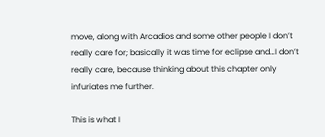move, along with Arcadios and some other people I don’t really care for; basically it was time for eclipse and…I don’t really care, because thinking about this chapter only infuriates me further.

This is what I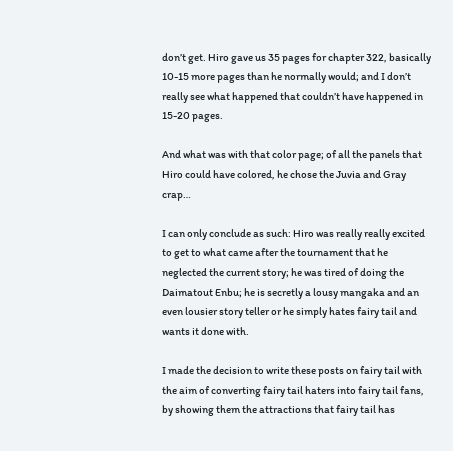don’t get. Hiro gave us 35 pages for chapter 322, basically 10-15 more pages than he normally would; and I don’t really see what happened that couldn’t have happened in 15-20 pages.

And what was with that color page; of all the panels that Hiro could have colored, he chose the Juvia and Gray crap…

I can only conclude as such: Hiro was really really excited to get to what came after the tournament that he neglected the current story; he was tired of doing the Daimatout Enbu; he is secretly a lousy mangaka and an even lousier story teller or he simply hates fairy tail and wants it done with.

I made the decision to write these posts on fairy tail with the aim of converting fairy tail haters into fairy tail fans, by showing them the attractions that fairy tail has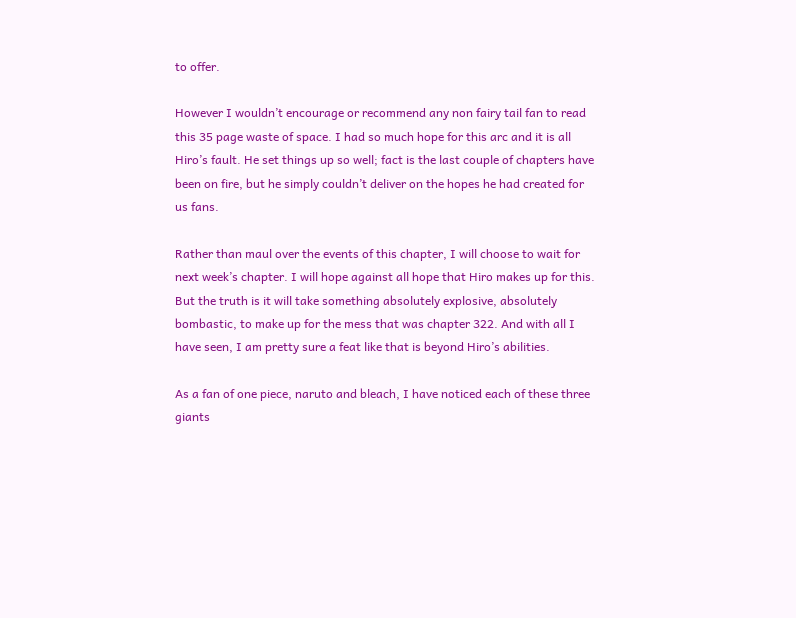to offer.

However I wouldn’t encourage or recommend any non fairy tail fan to read this 35 page waste of space. I had so much hope for this arc and it is all Hiro’s fault. He set things up so well; fact is the last couple of chapters have been on fire, but he simply couldn’t deliver on the hopes he had created for us fans.

Rather than maul over the events of this chapter, I will choose to wait for next week’s chapter. I will hope against all hope that Hiro makes up for this. But the truth is it will take something absolutely explosive, absolutely bombastic, to make up for the mess that was chapter 322. And with all I have seen, I am pretty sure a feat like that is beyond Hiro’s abilities.

As a fan of one piece, naruto and bleach, I have noticed each of these three giants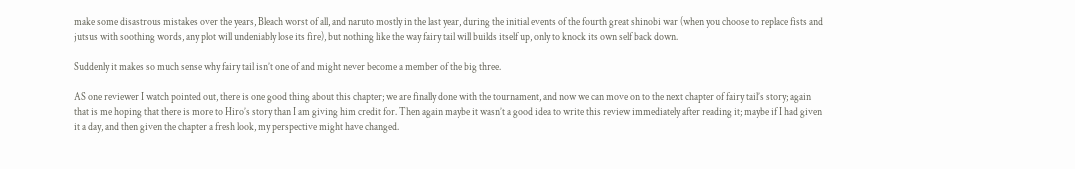make some disastrous mistakes over the years, Bleach worst of all, and naruto mostly in the last year, during the initial events of the fourth great shinobi war (when you choose to replace fists and jutsus with soothing words, any plot will undeniably lose its fire), but nothing like the way fairy tail will builds itself up, only to knock its own self back down.

Suddenly it makes so much sense why fairy tail isn’t one of and might never become a member of the big three.

AS one reviewer I watch pointed out, there is one good thing about this chapter; we are finally done with the tournament, and now we can move on to the next chapter of fairy tail’s story; again that is me hoping that there is more to Hiro’s story than I am giving him credit for. Then again maybe it wasn’t a good idea to write this review immediately after reading it; maybe if I had given it a day, and then given the chapter a fresh look, my perspective might have changed.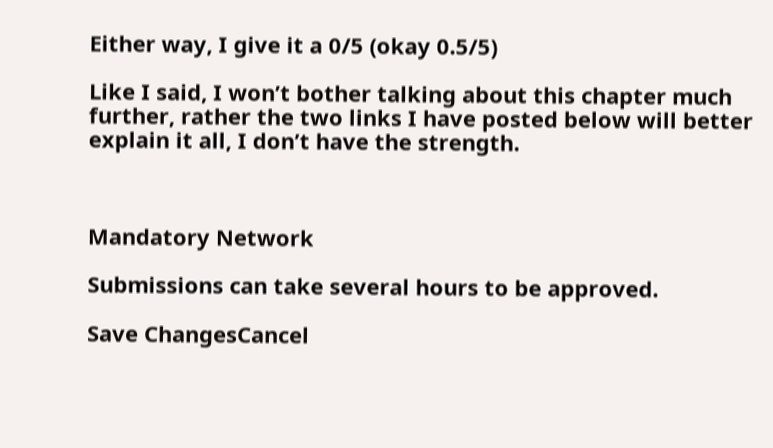Either way, I give it a 0/5 (okay 0.5/5)

Like I said, I won’t bother talking about this chapter much further, rather the two links I have posted below will better explain it all, I don’t have the strength.



Mandatory Network

Submissions can take several hours to be approved.

Save ChangesCancel